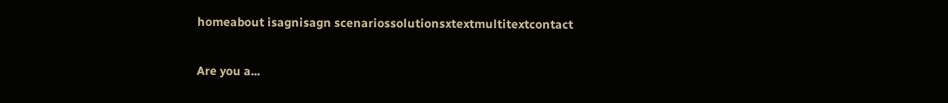homeabout isagnisagn scenariossolutionsxtextmultitextcontact

Are you a...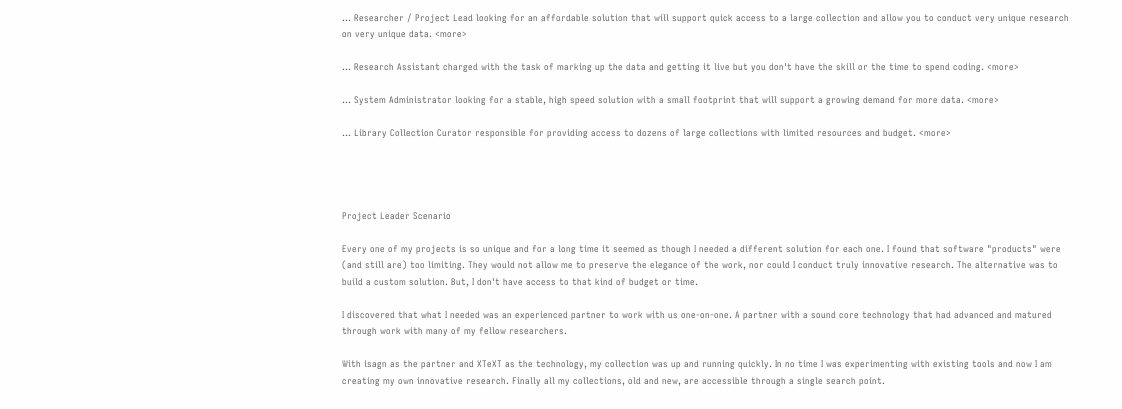... Researcher / Project Lead looking for an affordable solution that will support quick access to a large collection and allow you to conduct very unique research on very unique data. <more>

... Research Assistant charged with the task of marking up the data and getting it live but you don't have the skill or the time to spend coding. <more>

... System Administrator looking for a stable, high speed solution with a small footprint that will support a growing demand for more data. <more>

... Library Collection Curator responsible for providing access to dozens of large collections with limited resources and budget. <more>




Project Leader Scenario

Every one of my projects is so unique and for a long time it seemed as though I needed a different solution for each one. I found that software "products" were (and still are) too limiting. They would not allow me to preserve the elegance of the work, nor could I conduct truly innovative research. The alternative was to build a custom solution. But, I don't have access to that kind of budget or time.

I discovered that what I needed was an experienced partner to work with us one-on-one. A partner with a sound core technology that had advanced and matured through work with many of my fellow researchers.

With isagn as the partner and XTeXT as the technology, my collection was up and running quickly. In no time I was experimenting with existing tools and now I am creating my own innovative research. Finally all my collections, old and new, are accessible through a single search point.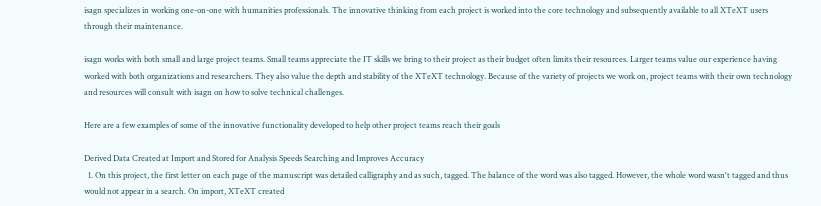isagn specializes in working one-on-one with humanities professionals. The innovative thinking from each project is worked into the core technology and subsequently available to all XTeXT users through their maintenance.

isagn works with both small and large project teams. Small teams appreciate the IT skills we bring to their project as their budget often limits their resources. Larger teams value our experience having worked with both organizations and researchers. They also value the depth and stability of the XTeXT technology. Because of the variety of projects we work on, project teams with their own technology and resources will consult with isagn on how to solve technical challenges.

Here are a few examples of some of the innovative functionality developed to help other project teams reach their goals

Derived Data Created at Import and Stored for Analysis Speeds Searching and Improves Accuracy
  1. On this project, the first letter on each page of the manuscript was detailed calligraphy and as such, tagged. The balance of the word was also tagged. However, the whole word wasn't tagged and thus would not appear in a search. On import, XTeXT created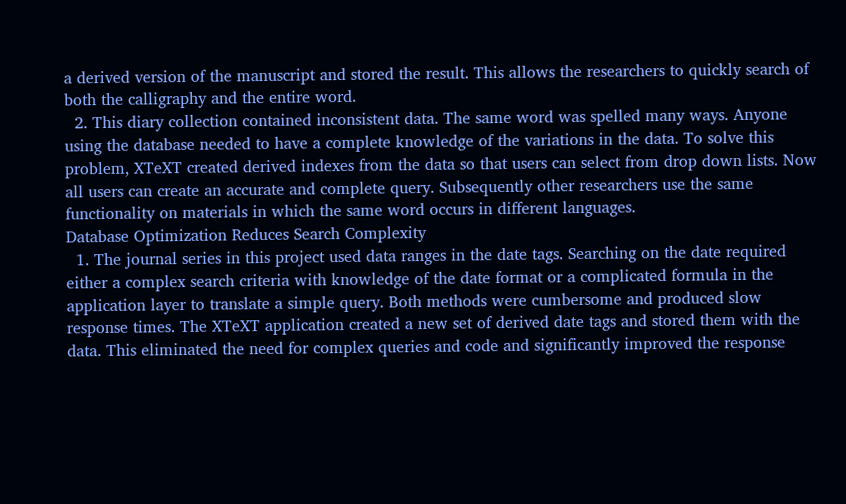a derived version of the manuscript and stored the result. This allows the researchers to quickly search of both the calligraphy and the entire word.
  2. This diary collection contained inconsistent data. The same word was spelled many ways. Anyone using the database needed to have a complete knowledge of the variations in the data. To solve this problem, XTeXT created derived indexes from the data so that users can select from drop down lists. Now all users can create an accurate and complete query. Subsequently other researchers use the same functionality on materials in which the same word occurs in different languages.
Database Optimization Reduces Search Complexity
  1. The journal series in this project used data ranges in the date tags. Searching on the date required either a complex search criteria with knowledge of the date format or a complicated formula in the application layer to translate a simple query. Both methods were cumbersome and produced slow response times. The XTeXT application created a new set of derived date tags and stored them with the data. This eliminated the need for complex queries and code and significantly improved the response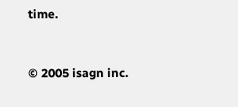time.


© 2005 isagn inc.